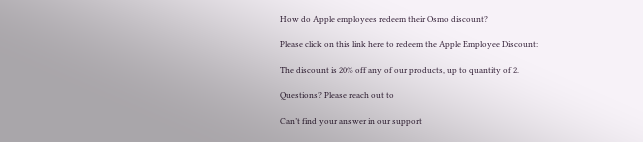How do Apple employees redeem their Osmo discount?

Please click on this link here to redeem the Apple Employee Discount:

The discount is 20% off any of our products, up to quantity of 2.

Questions? Please reach out to

Can’t find your answer in our support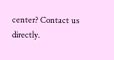center? Contact us directly.